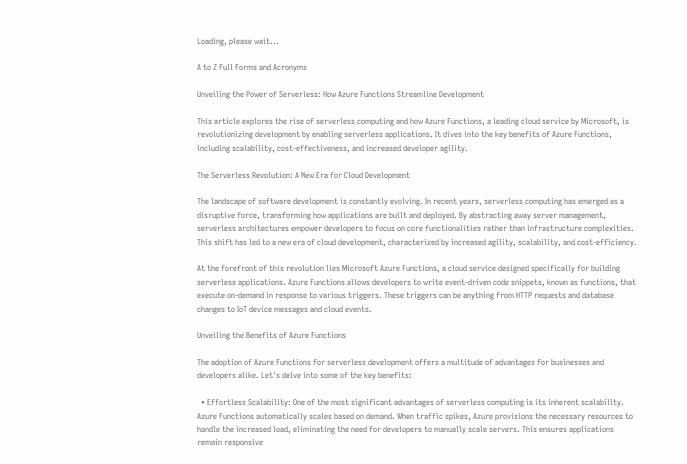Loading, please wait...

A to Z Full Forms and Acronyms

Unveiling the Power of Serverless: How Azure Functions Streamline Development

This article explores the rise of serverless computing and how Azure Functions, a leading cloud service by Microsoft, is revolutionizing development by enabling serverless applications. It dives into the key benefits of Azure Functions, including scalability, cost-effectiveness, and increased developer agility.

The Serverless Revolution: A New Era for Cloud Development

The landscape of software development is constantly evolving. In recent years, serverless computing has emerged as a disruptive force, transforming how applications are built and deployed. By abstracting away server management, serverless architectures empower developers to focus on core functionalities rather than infrastructure complexities. This shift has led to a new era of cloud development, characterized by increased agility, scalability, and cost-efficiency.

At the forefront of this revolution lies Microsoft Azure Functions, a cloud service designed specifically for building serverless applications. Azure Functions allows developers to write event-driven code snippets, known as functions, that execute on-demand in response to various triggers. These triggers can be anything from HTTP requests and database changes to IoT device messages and cloud events.

Unveiling the Benefits of Azure Functions

The adoption of Azure Functions for serverless development offers a multitude of advantages for businesses and developers alike. Let's delve into some of the key benefits:

  • Effortless Scalability: One of the most significant advantages of serverless computing is its inherent scalability. Azure Functions automatically scales based on demand. When traffic spikes, Azure provisions the necessary resources to handle the increased load, eliminating the need for developers to manually scale servers. This ensures applications remain responsive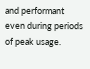and performant even during periods of peak usage.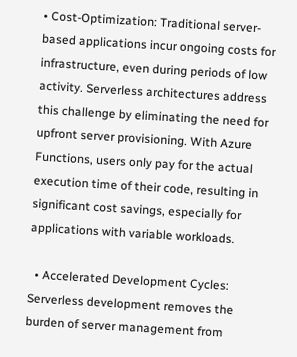• Cost-Optimization: Traditional server-based applications incur ongoing costs for infrastructure, even during periods of low activity. Serverless architectures address this challenge by eliminating the need for upfront server provisioning. With Azure Functions, users only pay for the actual execution time of their code, resulting in significant cost savings, especially for applications with variable workloads.

  • Accelerated Development Cycles: Serverless development removes the burden of server management from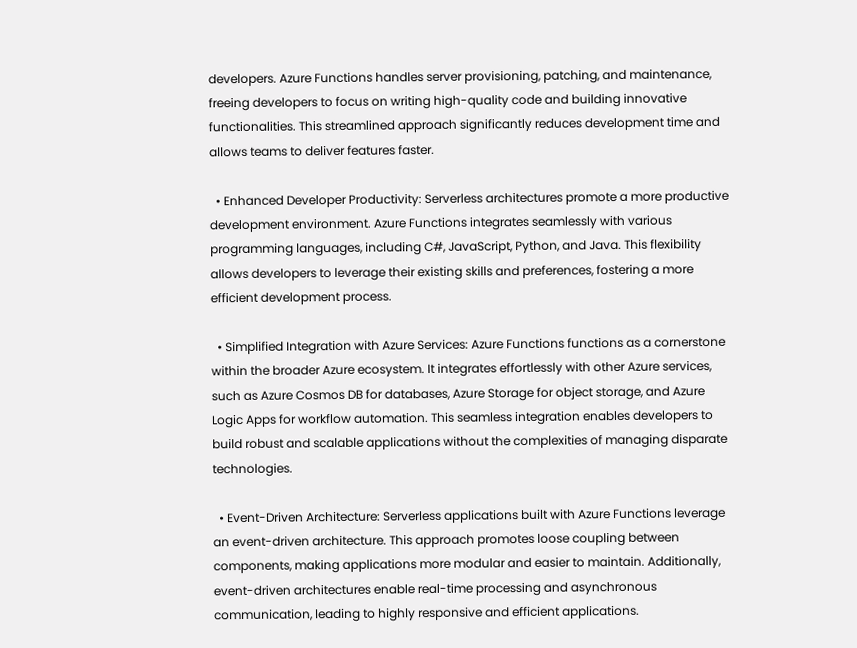developers. Azure Functions handles server provisioning, patching, and maintenance, freeing developers to focus on writing high-quality code and building innovative functionalities. This streamlined approach significantly reduces development time and allows teams to deliver features faster.

  • Enhanced Developer Productivity: Serverless architectures promote a more productive development environment. Azure Functions integrates seamlessly with various programming languages, including C#, JavaScript, Python, and Java. This flexibility allows developers to leverage their existing skills and preferences, fostering a more efficient development process.

  • Simplified Integration with Azure Services: Azure Functions functions as a cornerstone within the broader Azure ecosystem. It integrates effortlessly with other Azure services, such as Azure Cosmos DB for databases, Azure Storage for object storage, and Azure Logic Apps for workflow automation. This seamless integration enables developers to build robust and scalable applications without the complexities of managing disparate technologies.

  • Event-Driven Architecture: Serverless applications built with Azure Functions leverage an event-driven architecture. This approach promotes loose coupling between components, making applications more modular and easier to maintain. Additionally, event-driven architectures enable real-time processing and asynchronous communication, leading to highly responsive and efficient applications.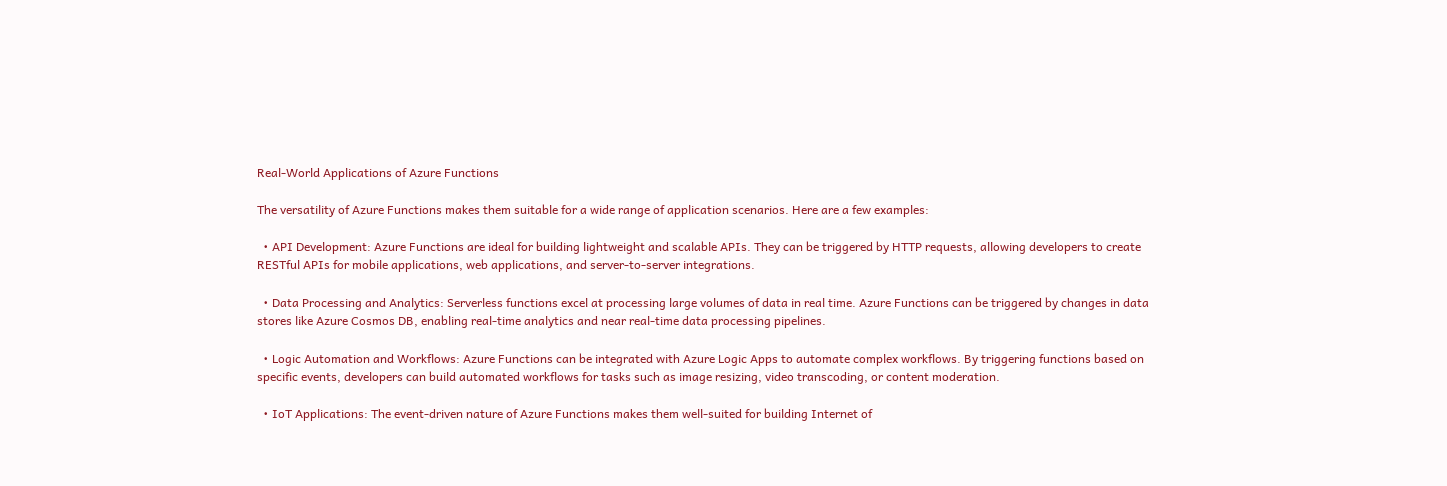Real-World Applications of Azure Functions

The versatility of Azure Functions makes them suitable for a wide range of application scenarios. Here are a few examples:

  • API Development: Azure Functions are ideal for building lightweight and scalable APIs. They can be triggered by HTTP requests, allowing developers to create RESTful APIs for mobile applications, web applications, and server-to-server integrations.

  • Data Processing and Analytics: Serverless functions excel at processing large volumes of data in real time. Azure Functions can be triggered by changes in data stores like Azure Cosmos DB, enabling real-time analytics and near real-time data processing pipelines.

  • Logic Automation and Workflows: Azure Functions can be integrated with Azure Logic Apps to automate complex workflows. By triggering functions based on specific events, developers can build automated workflows for tasks such as image resizing, video transcoding, or content moderation.

  • IoT Applications: The event-driven nature of Azure Functions makes them well-suited for building Internet of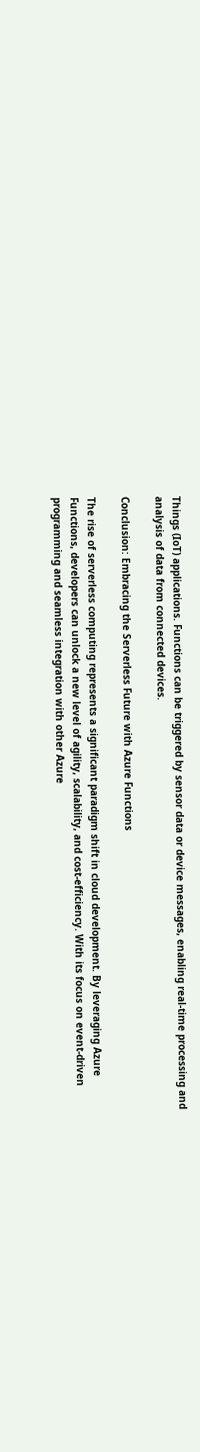Things (IoT) applications. Functions can be triggered by sensor data or device messages, enabling real-time processing and analysis of data from connected devices.

Conclusion: Embracing the Serverless Future with Azure Functions

The rise of serverless computing represents a significant paradigm shift in cloud development. By leveraging Azure Functions, developers can unlock a new level of agility, scalability, and cost-efficiency. With its focus on event-driven programming and seamless integration with other Azure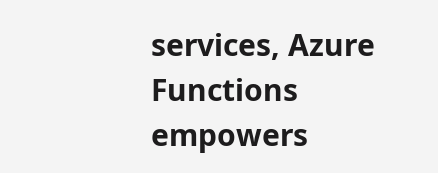services, Azure Functions empowers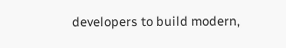developers to build modern,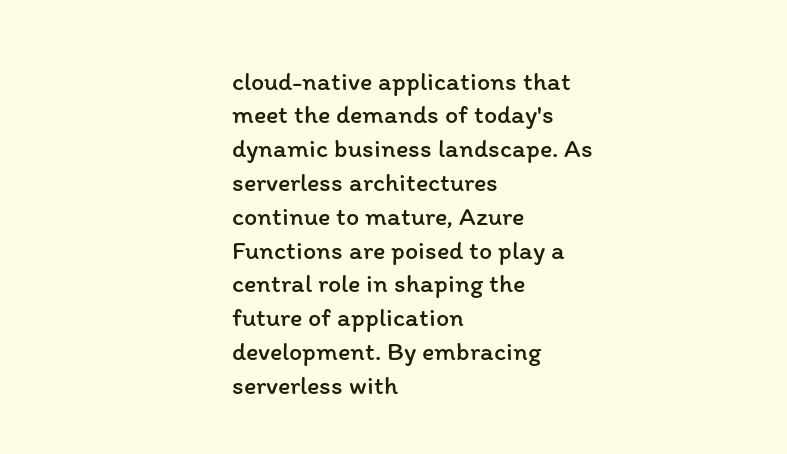cloud-native applications that meet the demands of today's dynamic business landscape. As serverless architectures continue to mature, Azure Functions are poised to play a central role in shaping the future of application development. By embracing serverless with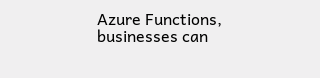Azure Functions, businesses can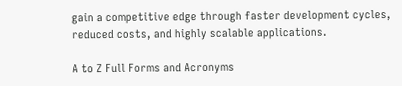gain a competitive edge through faster development cycles, reduced costs, and highly scalable applications.

A to Z Full Forms and Acronyms